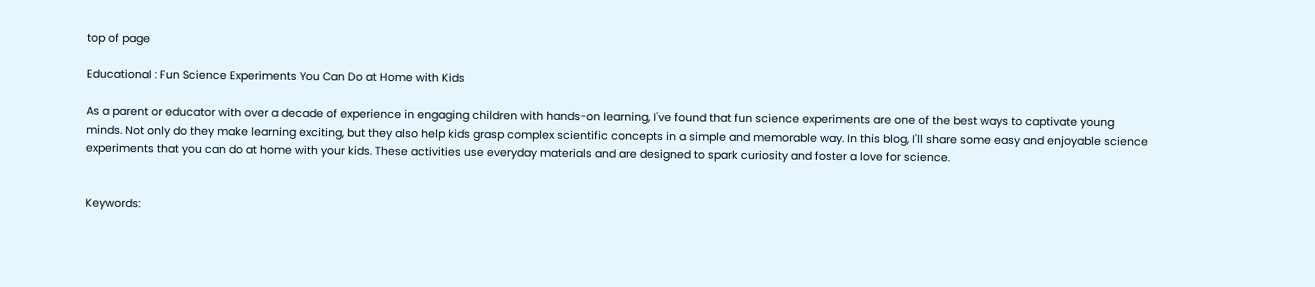top of page

Educational : Fun Science Experiments You Can Do at Home with Kids

As a parent or educator with over a decade of experience in engaging children with hands-on learning, I've found that fun science experiments are one of the best ways to captivate young minds. Not only do they make learning exciting, but they also help kids grasp complex scientific concepts in a simple and memorable way. In this blog, I'll share some easy and enjoyable science experiments that you can do at home with your kids. These activities use everyday materials and are designed to spark curiosity and foster a love for science.


Keywords: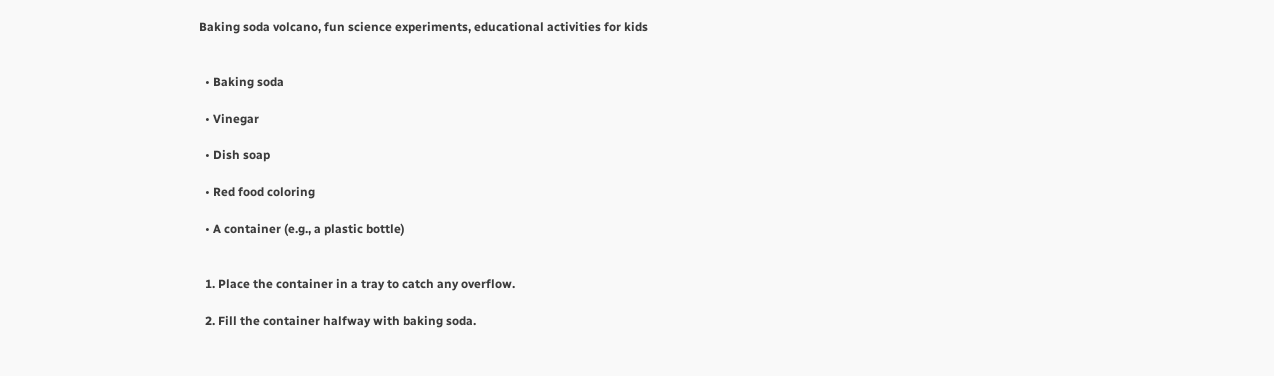Baking soda volcano, fun science experiments, educational activities for kids


  • Baking soda

  • Vinegar

  • Dish soap

  • Red food coloring

  • A container (e.g., a plastic bottle)


  1. Place the container in a tray to catch any overflow.

  2. Fill the container halfway with baking soda.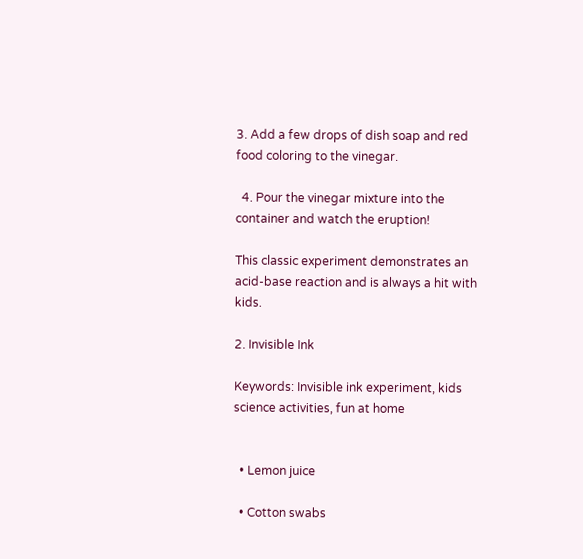3. Add a few drops of dish soap and red food coloring to the vinegar.

  4. Pour the vinegar mixture into the container and watch the eruption!

This classic experiment demonstrates an acid-base reaction and is always a hit with kids.

2. Invisible Ink

Keywords: Invisible ink experiment, kids science activities, fun at home


  • Lemon juice

  • Cotton swabs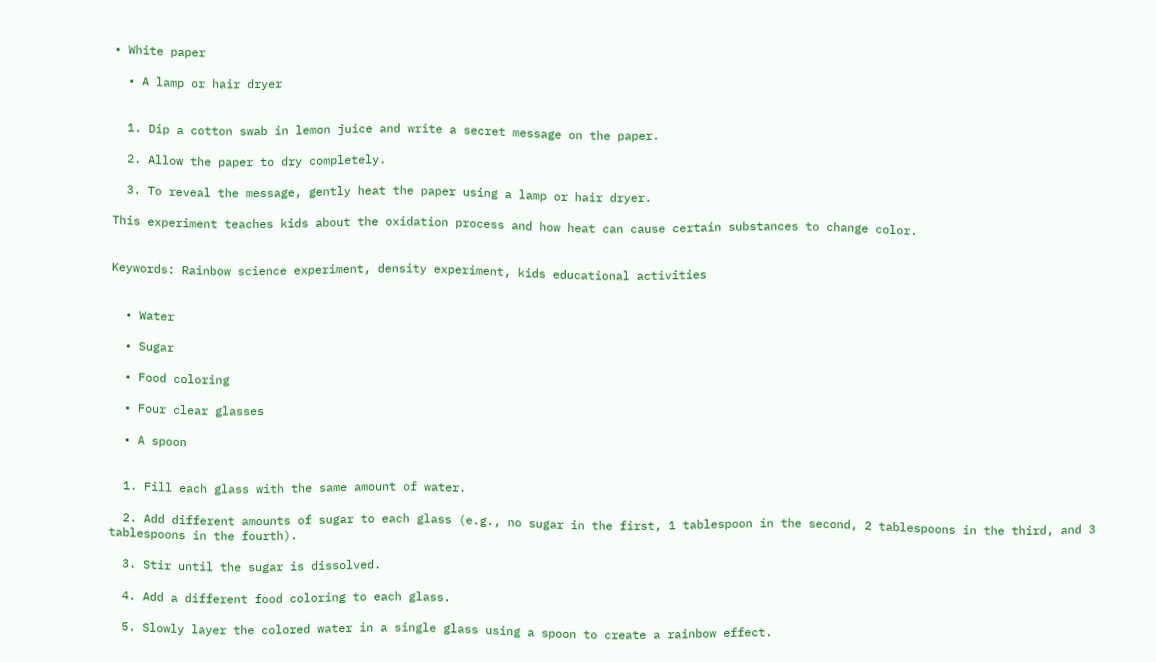• White paper

  • A lamp or hair dryer


  1. Dip a cotton swab in lemon juice and write a secret message on the paper.

  2. Allow the paper to dry completely.

  3. To reveal the message, gently heat the paper using a lamp or hair dryer.

This experiment teaches kids about the oxidation process and how heat can cause certain substances to change color.


Keywords: Rainbow science experiment, density experiment, kids educational activities


  • Water

  • Sugar

  • Food coloring

  • Four clear glasses

  • A spoon


  1. Fill each glass with the same amount of water.

  2. Add different amounts of sugar to each glass (e.g., no sugar in the first, 1 tablespoon in the second, 2 tablespoons in the third, and 3 tablespoons in the fourth).

  3. Stir until the sugar is dissolved.

  4. Add a different food coloring to each glass.

  5. Slowly layer the colored water in a single glass using a spoon to create a rainbow effect.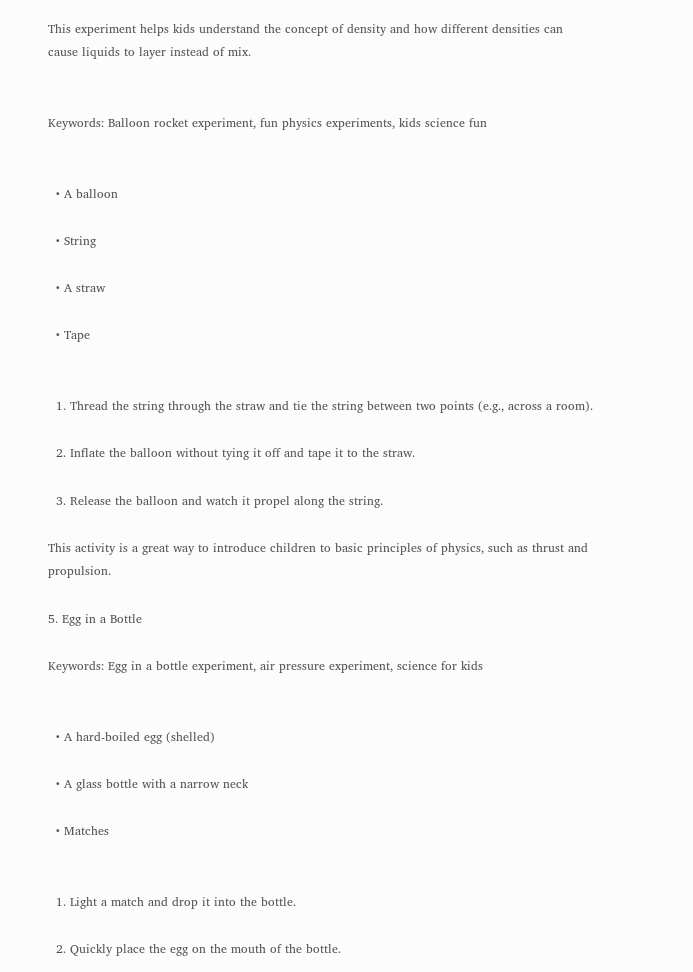This experiment helps kids understand the concept of density and how different densities can cause liquids to layer instead of mix.


Keywords: Balloon rocket experiment, fun physics experiments, kids science fun


  • A balloon

  • String

  • A straw

  • Tape


  1. Thread the string through the straw and tie the string between two points (e.g., across a room).

  2. Inflate the balloon without tying it off and tape it to the straw.

  3. Release the balloon and watch it propel along the string.

This activity is a great way to introduce children to basic principles of physics, such as thrust and propulsion.

5. Egg in a Bottle

Keywords: Egg in a bottle experiment, air pressure experiment, science for kids


  • A hard-boiled egg (shelled)

  • A glass bottle with a narrow neck

  • Matches


  1. Light a match and drop it into the bottle.

  2. Quickly place the egg on the mouth of the bottle.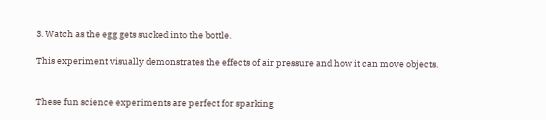3. Watch as the egg gets sucked into the bottle.

This experiment visually demonstrates the effects of air pressure and how it can move objects.


These fun science experiments are perfect for sparking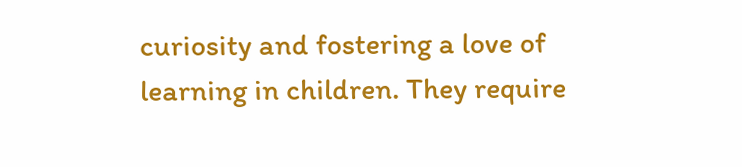curiosity and fostering a love of learning in children. They require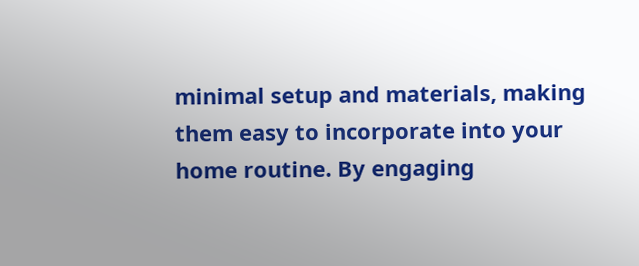minimal setup and materials, making them easy to incorporate into your home routine. By engaging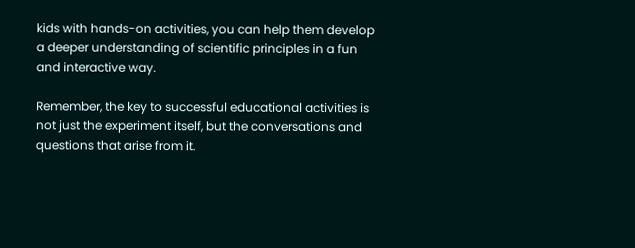kids with hands-on activities, you can help them develop a deeper understanding of scientific principles in a fun and interactive way.

Remember, the key to successful educational activities is not just the experiment itself, but the conversations and questions that arise from it.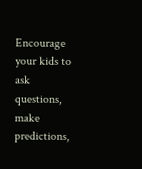Encourage your kids to ask questions, make predictions,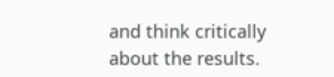and think critically about the results.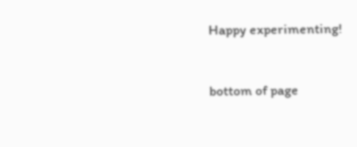Happy experimenting!



bottom of page